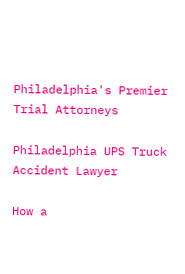Philadelphia's Premier
Trial Attorneys

Philadelphia UPS Truck Accident Lawyer

How a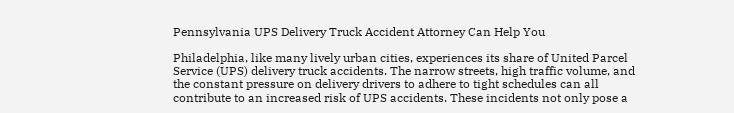Pennsylvania UPS Delivery Truck Accident Attorney Can Help You

Philadelphia, like many lively urban cities, experiences its share of United Parcel Service (UPS) delivery truck accidents. The narrow streets, high traffic volume, and the constant pressure on delivery drivers to adhere to tight schedules can all contribute to an increased risk of UPS accidents. These incidents not only pose a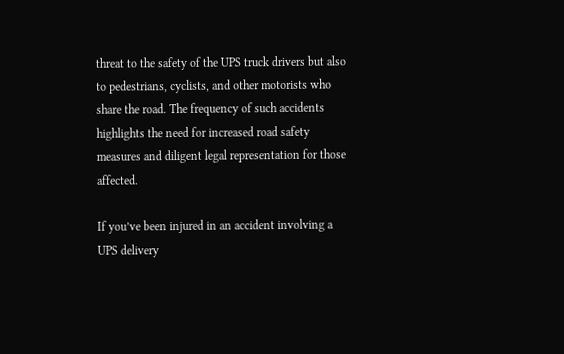threat to the safety of the UPS truck drivers but also to pedestrians, cyclists, and other motorists who share the road. The frequency of such accidents highlights the need for increased road safety measures and diligent legal representation for those affected.

If you’ve been injured in an accident involving a UPS delivery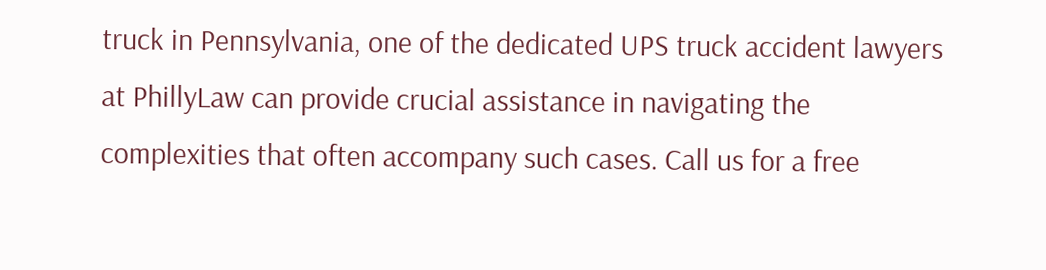truck in Pennsylvania, one of the dedicated UPS truck accident lawyers at PhillyLaw can provide crucial assistance in navigating the complexities that often accompany such cases. Call us for a free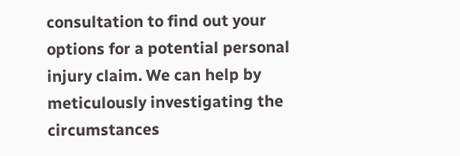consultation to find out your options for a potential personal injury claim. We can help by meticulously investigating the circumstances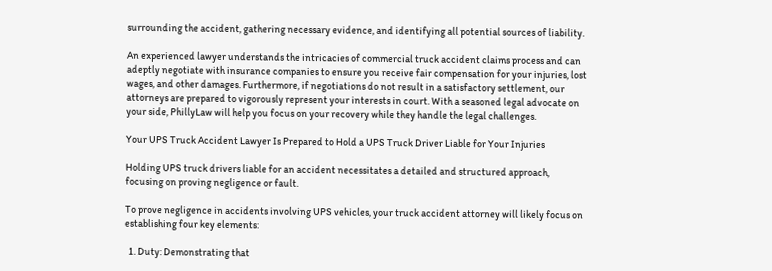surrounding the accident, gathering necessary evidence, and identifying all potential sources of liability.

An experienced lawyer understands the intricacies of commercial truck accident claims process and can adeptly negotiate with insurance companies to ensure you receive fair compensation for your injuries, lost wages, and other damages. Furthermore, if negotiations do not result in a satisfactory settlement, our attorneys are prepared to vigorously represent your interests in court. With a seasoned legal advocate on your side, PhillyLaw will help you focus on your recovery while they handle the legal challenges.

Your UPS Truck Accident Lawyer Is Prepared to Hold a UPS Truck Driver Liable for Your Injuries

Holding UPS truck drivers liable for an accident necessitates a detailed and structured approach, focusing on proving negligence or fault.

To prove negligence in accidents involving UPS vehicles, your truck accident attorney will likely focus on establishing four key elements:

  1. Duty: Demonstrating that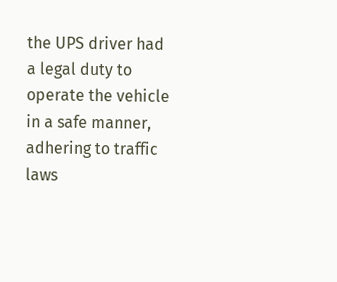the UPS driver had a legal duty to operate the vehicle in a safe manner, adhering to traffic laws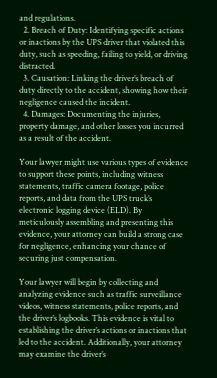and regulations.
  2. Breach of Duty: Identifying specific actions or inactions by the UPS driver that violated this duty, such as speeding, failing to yield, or driving distracted.
  3. Causation: Linking the driver’s breach of duty directly to the accident, showing how their negligence caused the incident.
  4. Damages: Documenting the injuries, property damage, and other losses you incurred as a result of the accident.

Your lawyer might use various types of evidence to support these points, including witness statements, traffic camera footage, police reports, and data from the UPS truck’s electronic logging device (ELD). By meticulously assembling and presenting this evidence, your attorney can build a strong case for negligence, enhancing your chance of securing just compensation.

Your lawyer will begin by collecting and analyzing evidence such as traffic surveillance videos, witness statements, police reports, and the driver’s logbooks. This evidence is vital to establishing the driver’s actions or inactions that led to the accident. Additionally, your attorney may examine the driver’s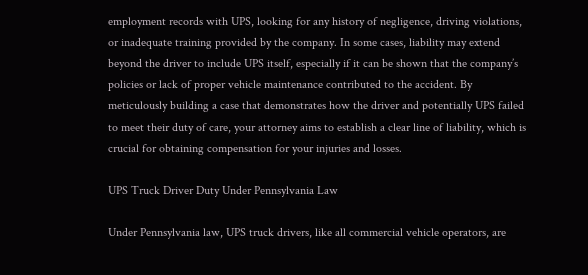employment records with UPS, looking for any history of negligence, driving violations, or inadequate training provided by the company. In some cases, liability may extend beyond the driver to include UPS itself, especially if it can be shown that the company’s policies or lack of proper vehicle maintenance contributed to the accident. By meticulously building a case that demonstrates how the driver and potentially UPS failed to meet their duty of care, your attorney aims to establish a clear line of liability, which is crucial for obtaining compensation for your injuries and losses.

UPS Truck Driver Duty Under Pennsylvania Law

Under Pennsylvania law, UPS truck drivers, like all commercial vehicle operators, are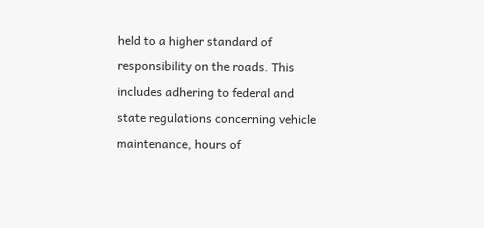held to a higher standard of responsibility on the roads. This includes adhering to federal and state regulations concerning vehicle maintenance, hours of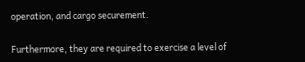operation, and cargo securement.

Furthermore, they are required to exercise a level of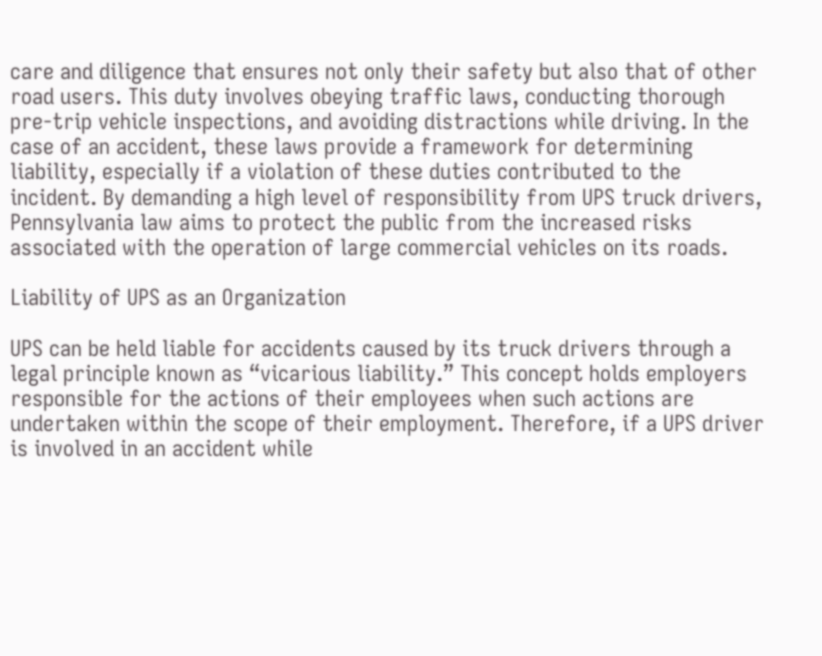care and diligence that ensures not only their safety but also that of other road users. This duty involves obeying traffic laws, conducting thorough pre-trip vehicle inspections, and avoiding distractions while driving. In the case of an accident, these laws provide a framework for determining liability, especially if a violation of these duties contributed to the incident. By demanding a high level of responsibility from UPS truck drivers, Pennsylvania law aims to protect the public from the increased risks associated with the operation of large commercial vehicles on its roads.

Liability of UPS as an Organization

UPS can be held liable for accidents caused by its truck drivers through a legal principle known as “vicarious liability.” This concept holds employers responsible for the actions of their employees when such actions are undertaken within the scope of their employment. Therefore, if a UPS driver is involved in an accident while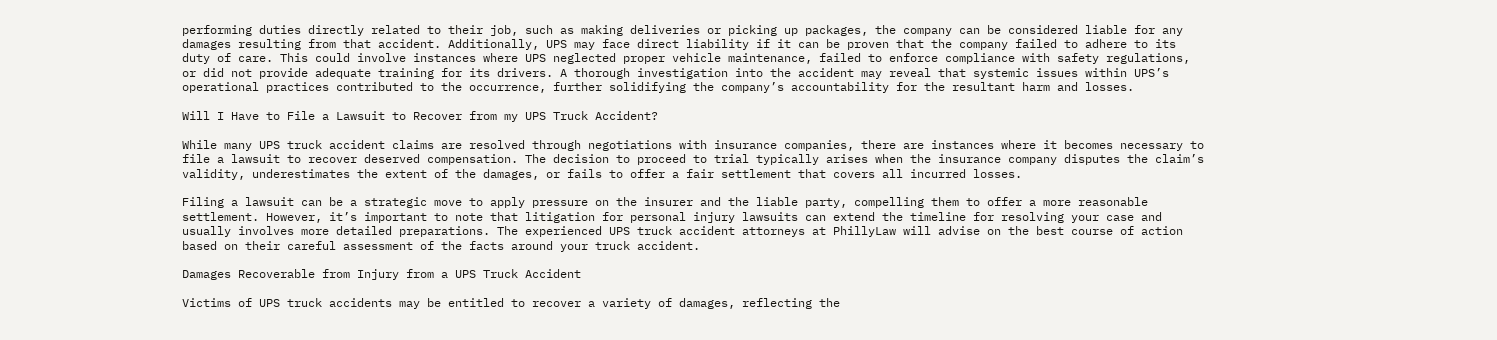performing duties directly related to their job, such as making deliveries or picking up packages, the company can be considered liable for any damages resulting from that accident. Additionally, UPS may face direct liability if it can be proven that the company failed to adhere to its duty of care. This could involve instances where UPS neglected proper vehicle maintenance, failed to enforce compliance with safety regulations, or did not provide adequate training for its drivers. A thorough investigation into the accident may reveal that systemic issues within UPS’s operational practices contributed to the occurrence, further solidifying the company’s accountability for the resultant harm and losses.

Will I Have to File a Lawsuit to Recover from my UPS Truck Accident?

While many UPS truck accident claims are resolved through negotiations with insurance companies, there are instances where it becomes necessary to file a lawsuit to recover deserved compensation. The decision to proceed to trial typically arises when the insurance company disputes the claim’s validity, underestimates the extent of the damages, or fails to offer a fair settlement that covers all incurred losses.

Filing a lawsuit can be a strategic move to apply pressure on the insurer and the liable party, compelling them to offer a more reasonable settlement. However, it’s important to note that litigation for personal injury lawsuits can extend the timeline for resolving your case and usually involves more detailed preparations. The experienced UPS truck accident attorneys at PhillyLaw will advise on the best course of action based on their careful assessment of the facts around your truck accident.

Damages Recoverable from Injury from a UPS Truck Accident

Victims of UPS truck accidents may be entitled to recover a variety of damages, reflecting the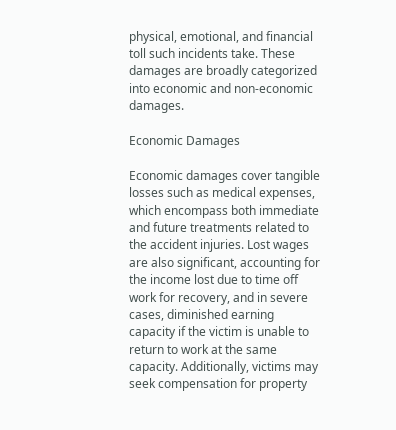physical, emotional, and financial toll such incidents take. These damages are broadly categorized into economic and non-economic damages.

Economic Damages

Economic damages cover tangible losses such as medical expenses, which encompass both immediate and future treatments related to the accident injuries. Lost wages are also significant, accounting for the income lost due to time off work for recovery, and in severe cases, diminished earning capacity if the victim is unable to return to work at the same capacity. Additionally, victims may seek compensation for property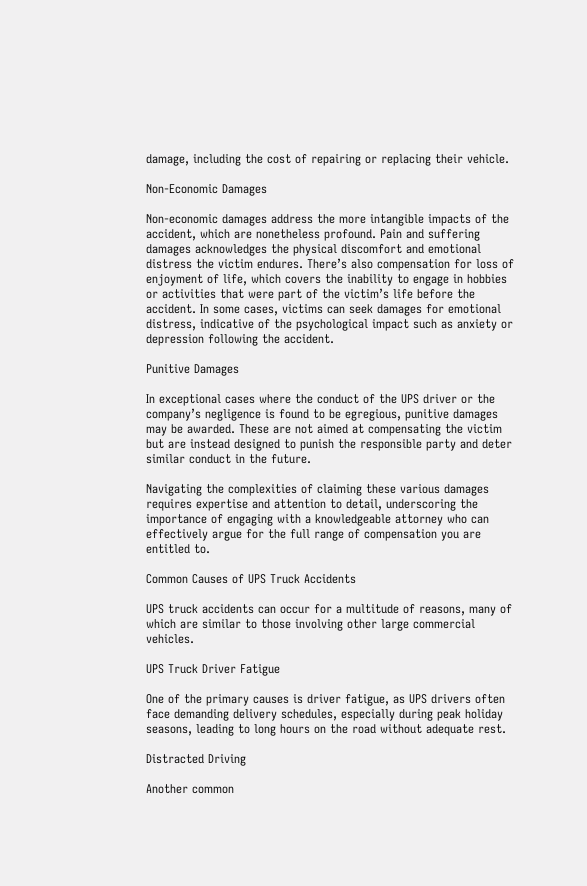damage, including the cost of repairing or replacing their vehicle.

Non-Economic Damages

Non-economic damages address the more intangible impacts of the accident, which are nonetheless profound. Pain and suffering damages acknowledges the physical discomfort and emotional distress the victim endures. There’s also compensation for loss of enjoyment of life, which covers the inability to engage in hobbies or activities that were part of the victim’s life before the accident. In some cases, victims can seek damages for emotional distress, indicative of the psychological impact such as anxiety or depression following the accident.

Punitive Damages

In exceptional cases where the conduct of the UPS driver or the company’s negligence is found to be egregious, punitive damages may be awarded. These are not aimed at compensating the victim but are instead designed to punish the responsible party and deter similar conduct in the future.

Navigating the complexities of claiming these various damages requires expertise and attention to detail, underscoring the importance of engaging with a knowledgeable attorney who can effectively argue for the full range of compensation you are entitled to.

Common Causes of UPS Truck Accidents

UPS truck accidents can occur for a multitude of reasons, many of which are similar to those involving other large commercial vehicles.

UPS Truck Driver Fatigue

One of the primary causes is driver fatigue, as UPS drivers often face demanding delivery schedules, especially during peak holiday seasons, leading to long hours on the road without adequate rest.

Distracted Driving

Another common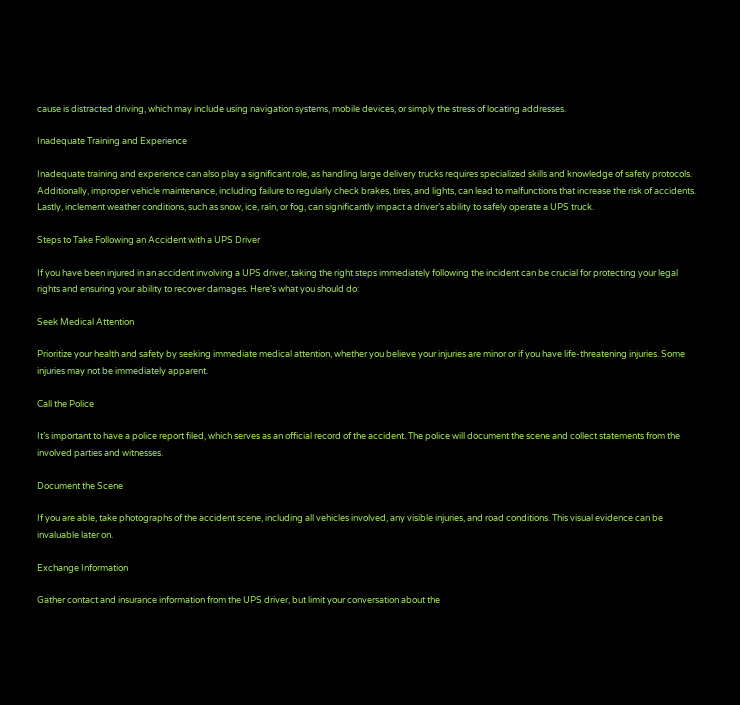cause is distracted driving, which may include using navigation systems, mobile devices, or simply the stress of locating addresses.

Inadequate Training and Experience

Inadequate training and experience can also play a significant role, as handling large delivery trucks requires specialized skills and knowledge of safety protocols. Additionally, improper vehicle maintenance, including failure to regularly check brakes, tires, and lights, can lead to malfunctions that increase the risk of accidents. Lastly, inclement weather conditions, such as snow, ice, rain, or fog, can significantly impact a driver’s ability to safely operate a UPS truck.

Steps to Take Following an Accident with a UPS Driver

If you have been injured in an accident involving a UPS driver, taking the right steps immediately following the incident can be crucial for protecting your legal rights and ensuring your ability to recover damages. Here’s what you should do:

Seek Medical Attention

Prioritize your health and safety by seeking immediate medical attention, whether you believe your injuries are minor or if you have life-threatening injuries. Some injuries may not be immediately apparent.

Call the Police

It’s important to have a police report filed, which serves as an official record of the accident. The police will document the scene and collect statements from the involved parties and witnesses.

Document the Scene

If you are able, take photographs of the accident scene, including all vehicles involved, any visible injuries, and road conditions. This visual evidence can be invaluable later on.

Exchange Information

Gather contact and insurance information from the UPS driver, but limit your conversation about the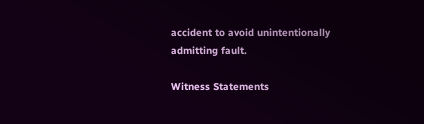accident to avoid unintentionally admitting fault.

Witness Statements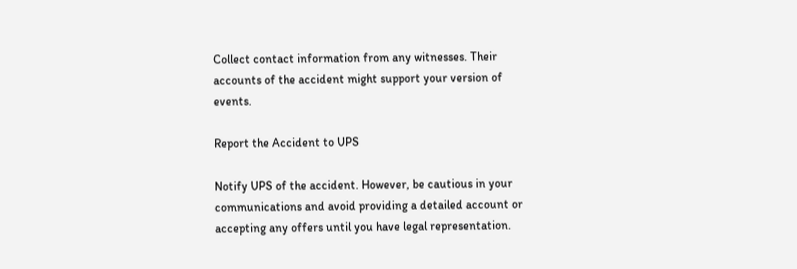Collect contact information from any witnesses. Their accounts of the accident might support your version of events.

Report the Accident to UPS

Notify UPS of the accident. However, be cautious in your communications and avoid providing a detailed account or accepting any offers until you have legal representation.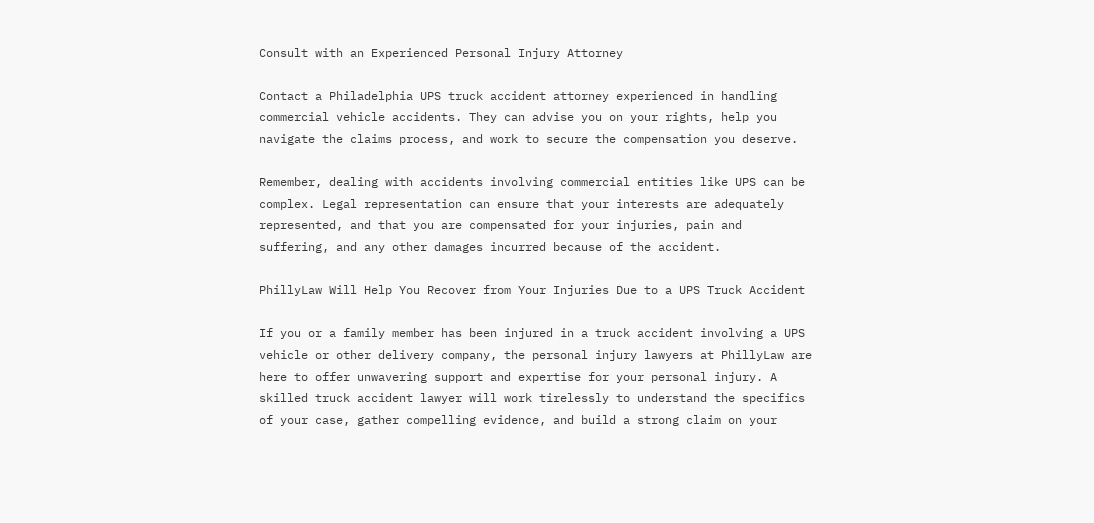Consult with an Experienced Personal Injury Attorney

Contact a Philadelphia UPS truck accident attorney experienced in handling commercial vehicle accidents. They can advise you on your rights, help you navigate the claims process, and work to secure the compensation you deserve.

Remember, dealing with accidents involving commercial entities like UPS can be complex. Legal representation can ensure that your interests are adequately represented, and that you are compensated for your injuries, pain and suffering, and any other damages incurred because of the accident.

PhillyLaw Will Help You Recover from Your Injuries Due to a UPS Truck Accident

If you or a family member has been injured in a truck accident involving a UPS vehicle or other delivery company, the personal injury lawyers at PhillyLaw are here to offer unwavering support and expertise for your personal injury. A skilled truck accident lawyer will work tirelessly to understand the specifics of your case, gather compelling evidence, and build a strong claim on your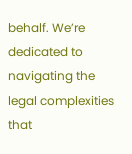behalf. We’re dedicated to navigating the legal complexities that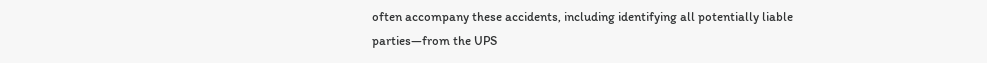often accompany these accidents, including identifying all potentially liable parties—from the UPS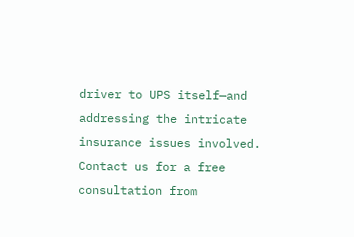driver to UPS itself—and addressing the intricate insurance issues involved. Contact us for a free consultation from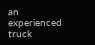an experienced truck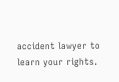accident lawyer to learn your rights.